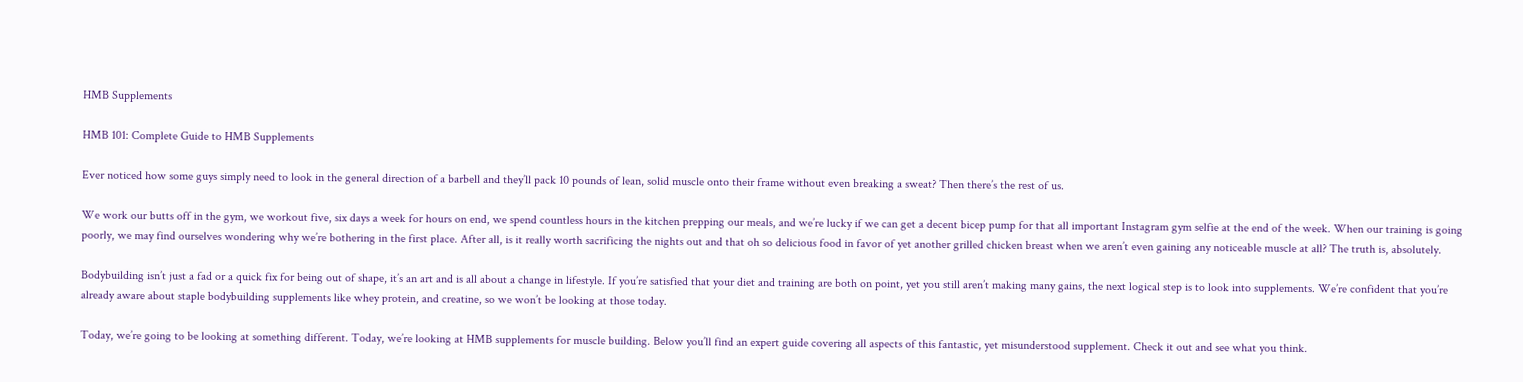HMB Supplements

HMB 101: Complete Guide to HMB Supplements

Ever noticed how some guys simply need to look in the general direction of a barbell and they’ll pack 10 pounds of lean, solid muscle onto their frame without even breaking a sweat? Then there’s the rest of us.

We work our butts off in the gym, we workout five, six days a week for hours on end, we spend countless hours in the kitchen prepping our meals, and we’re lucky if we can get a decent bicep pump for that all important Instagram gym selfie at the end of the week. When our training is going poorly, we may find ourselves wondering why we’re bothering in the first place. After all, is it really worth sacrificing the nights out and that oh so delicious food in favor of yet another grilled chicken breast when we aren’t even gaining any noticeable muscle at all? The truth is, absolutely.

Bodybuilding isn’t just a fad or a quick fix for being out of shape, it’s an art and is all about a change in lifestyle. If you’re satisfied that your diet and training are both on point, yet you still aren’t making many gains, the next logical step is to look into supplements. We’re confident that you’re already aware about staple bodybuilding supplements like whey protein, and creatine, so we won’t be looking at those today.

Today, we’re going to be looking at something different. Today, we’re looking at HMB supplements for muscle building. Below you’ll find an expert guide covering all aspects of this fantastic, yet misunderstood supplement. Check it out and see what you think.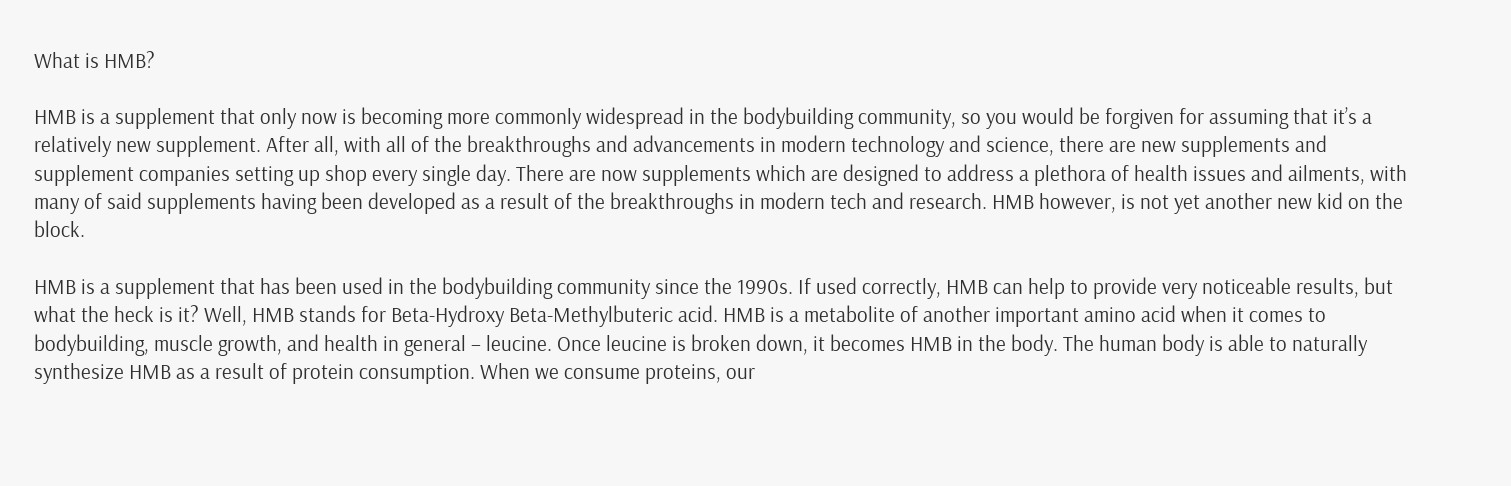What is HMB?

HMB is a supplement that only now is becoming more commonly widespread in the bodybuilding community, so you would be forgiven for assuming that it’s a relatively new supplement. After all, with all of the breakthroughs and advancements in modern technology and science, there are new supplements and supplement companies setting up shop every single day. There are now supplements which are designed to address a plethora of health issues and ailments, with many of said supplements having been developed as a result of the breakthroughs in modern tech and research. HMB however, is not yet another new kid on the block.

HMB is a supplement that has been used in the bodybuilding community since the 1990s. If used correctly, HMB can help to provide very noticeable results, but what the heck is it? Well, HMB stands for Beta-Hydroxy Beta-Methylbuteric acid. HMB is a metabolite of another important amino acid when it comes to bodybuilding, muscle growth, and health in general – leucine. Once leucine is broken down, it becomes HMB in the body. The human body is able to naturally synthesize HMB as a result of protein consumption. When we consume proteins, our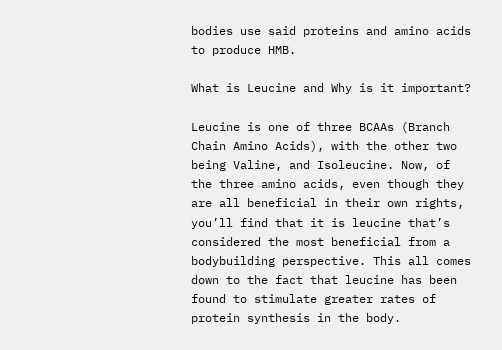bodies use said proteins and amino acids to produce HMB.

What is Leucine and Why is it important?

Leucine is one of three BCAAs (Branch Chain Amino Acids), with the other two being Valine, and Isoleucine. Now, of the three amino acids, even though they are all beneficial in their own rights, you’ll find that it is leucine that’s considered the most beneficial from a bodybuilding perspective. This all comes down to the fact that leucine has been found to stimulate greater rates of protein synthesis in the body.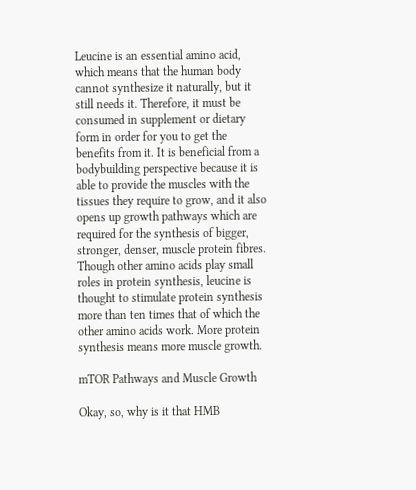Leucine is an essential amino acid, which means that the human body cannot synthesize it naturally, but it still needs it. Therefore, it must be consumed in supplement or dietary form in order for you to get the benefits from it. It is beneficial from a bodybuilding perspective because it is able to provide the muscles with the tissues they require to grow, and it also opens up growth pathways which are required for the synthesis of bigger, stronger, denser, muscle protein fibres. Though other amino acids play small roles in protein synthesis, leucine is thought to stimulate protein synthesis more than ten times that of which the other amino acids work. More protein synthesis means more muscle growth.

mTOR Pathways and Muscle Growth

Okay, so, why is it that HMB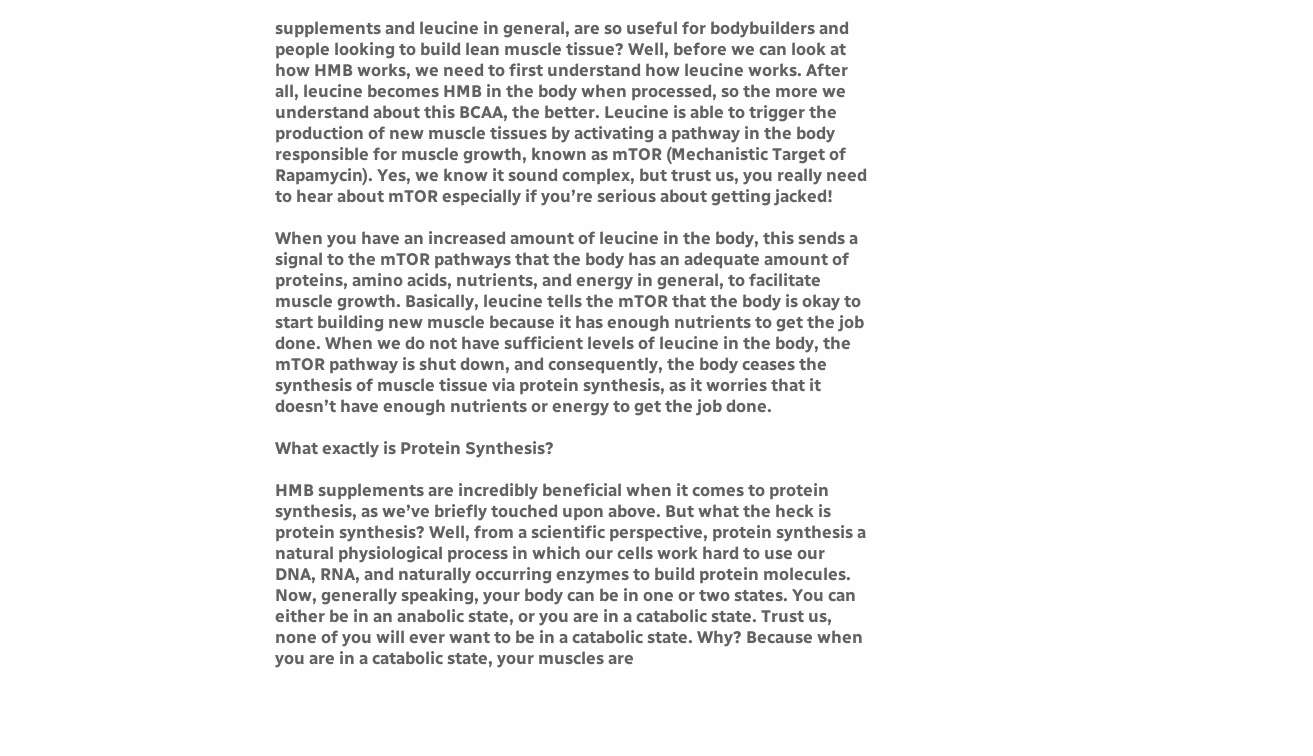supplements and leucine in general, are so useful for bodybuilders and people looking to build lean muscle tissue? Well, before we can look at how HMB works, we need to first understand how leucine works. After all, leucine becomes HMB in the body when processed, so the more we understand about this BCAA, the better. Leucine is able to trigger the production of new muscle tissues by activating a pathway in the body responsible for muscle growth, known as mTOR (Mechanistic Target of Rapamycin). Yes, we know it sound complex, but trust us, you really need to hear about mTOR especially if you’re serious about getting jacked!

When you have an increased amount of leucine in the body, this sends a signal to the mTOR pathways that the body has an adequate amount of proteins, amino acids, nutrients, and energy in general, to facilitate muscle growth. Basically, leucine tells the mTOR that the body is okay to start building new muscle because it has enough nutrients to get the job done. When we do not have sufficient levels of leucine in the body, the mTOR pathway is shut down, and consequently, the body ceases the synthesis of muscle tissue via protein synthesis, as it worries that it doesn’t have enough nutrients or energy to get the job done.

What exactly is Protein Synthesis?

HMB supplements are incredibly beneficial when it comes to protein synthesis, as we’ve briefly touched upon above. But what the heck is protein synthesis? Well, from a scientific perspective, protein synthesis a natural physiological process in which our cells work hard to use our DNA, RNA, and naturally occurring enzymes to build protein molecules. Now, generally speaking, your body can be in one or two states. You can either be in an anabolic state, or you are in a catabolic state. Trust us, none of you will ever want to be in a catabolic state. Why? Because when you are in a catabolic state, your muscles are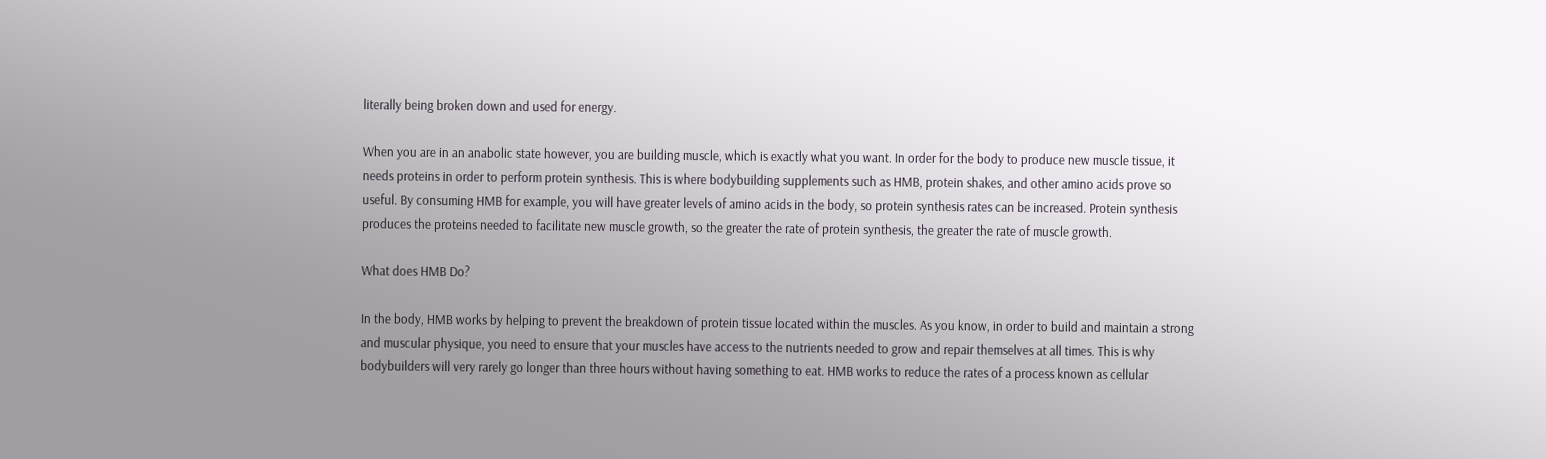literally being broken down and used for energy.

When you are in an anabolic state however, you are building muscle, which is exactly what you want. In order for the body to produce new muscle tissue, it needs proteins in order to perform protein synthesis. This is where bodybuilding supplements such as HMB, protein shakes, and other amino acids prove so useful. By consuming HMB for example, you will have greater levels of amino acids in the body, so protein synthesis rates can be increased. Protein synthesis produces the proteins needed to facilitate new muscle growth, so the greater the rate of protein synthesis, the greater the rate of muscle growth.

What does HMB Do?

In the body, HMB works by helping to prevent the breakdown of protein tissue located within the muscles. As you know, in order to build and maintain a strong and muscular physique, you need to ensure that your muscles have access to the nutrients needed to grow and repair themselves at all times. This is why bodybuilders will very rarely go longer than three hours without having something to eat. HMB works to reduce the rates of a process known as cellular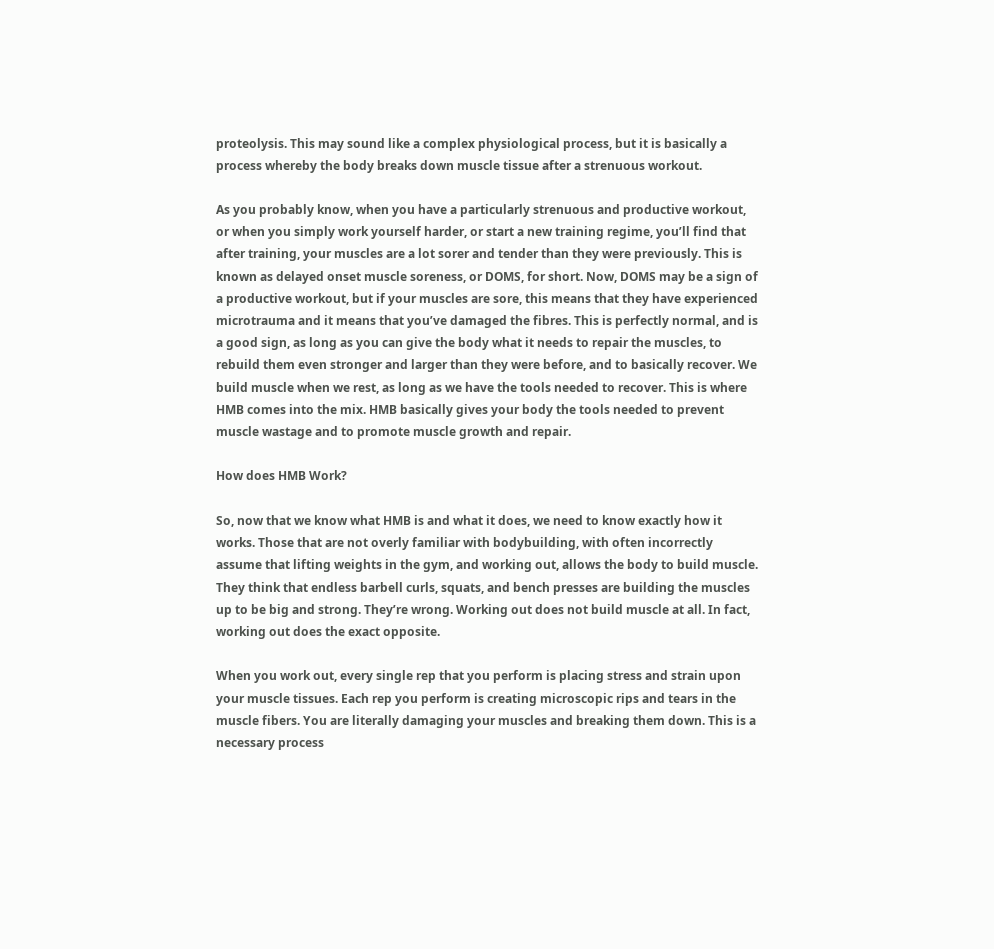proteolysis. This may sound like a complex physiological process, but it is basically a process whereby the body breaks down muscle tissue after a strenuous workout.

As you probably know, when you have a particularly strenuous and productive workout, or when you simply work yourself harder, or start a new training regime, you’ll find that after training, your muscles are a lot sorer and tender than they were previously. This is known as delayed onset muscle soreness, or DOMS, for short. Now, DOMS may be a sign of a productive workout, but if your muscles are sore, this means that they have experienced microtrauma and it means that you’ve damaged the fibres. This is perfectly normal, and is a good sign, as long as you can give the body what it needs to repair the muscles, to rebuild them even stronger and larger than they were before, and to basically recover. We build muscle when we rest, as long as we have the tools needed to recover. This is where HMB comes into the mix. HMB basically gives your body the tools needed to prevent muscle wastage and to promote muscle growth and repair.

How does HMB Work?

So, now that we know what HMB is and what it does, we need to know exactly how it works. Those that are not overly familiar with bodybuilding, with often incorrectly assume that lifting weights in the gym, and working out, allows the body to build muscle. They think that endless barbell curls, squats, and bench presses are building the muscles up to be big and strong. They’re wrong. Working out does not build muscle at all. In fact, working out does the exact opposite.

When you work out, every single rep that you perform is placing stress and strain upon your muscle tissues. Each rep you perform is creating microscopic rips and tears in the muscle fibers. You are literally damaging your muscles and breaking them down. This is a necessary process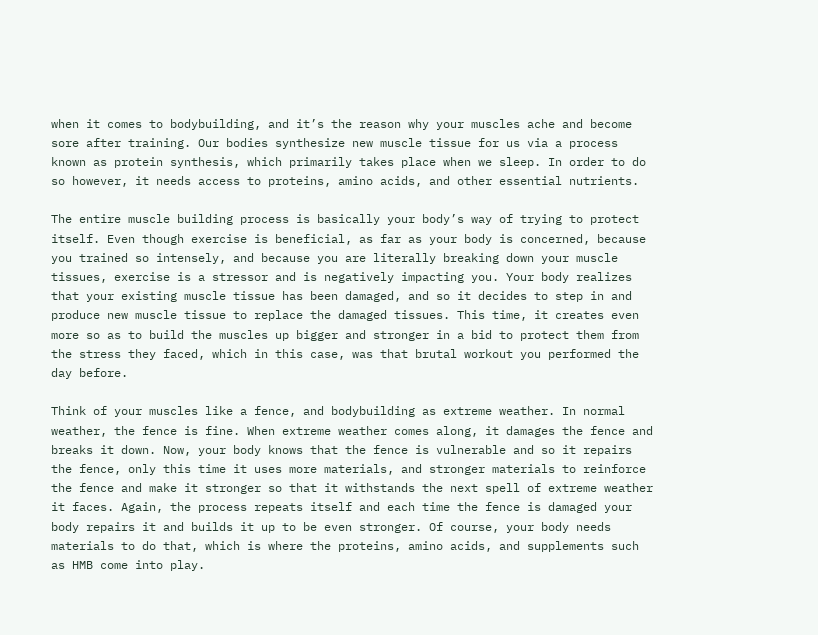when it comes to bodybuilding, and it’s the reason why your muscles ache and become sore after training. Our bodies synthesize new muscle tissue for us via a process known as protein synthesis, which primarily takes place when we sleep. In order to do so however, it needs access to proteins, amino acids, and other essential nutrients.

The entire muscle building process is basically your body’s way of trying to protect itself. Even though exercise is beneficial, as far as your body is concerned, because you trained so intensely, and because you are literally breaking down your muscle tissues, exercise is a stressor and is negatively impacting you. Your body realizes that your existing muscle tissue has been damaged, and so it decides to step in and produce new muscle tissue to replace the damaged tissues. This time, it creates even more so as to build the muscles up bigger and stronger in a bid to protect them from the stress they faced, which in this case, was that brutal workout you performed the day before.

Think of your muscles like a fence, and bodybuilding as extreme weather. In normal weather, the fence is fine. When extreme weather comes along, it damages the fence and breaks it down. Now, your body knows that the fence is vulnerable and so it repairs the fence, only this time it uses more materials, and stronger materials to reinforce the fence and make it stronger so that it withstands the next spell of extreme weather it faces. Again, the process repeats itself and each time the fence is damaged your body repairs it and builds it up to be even stronger. Of course, your body needs materials to do that, which is where the proteins, amino acids, and supplements such as HMB come into play.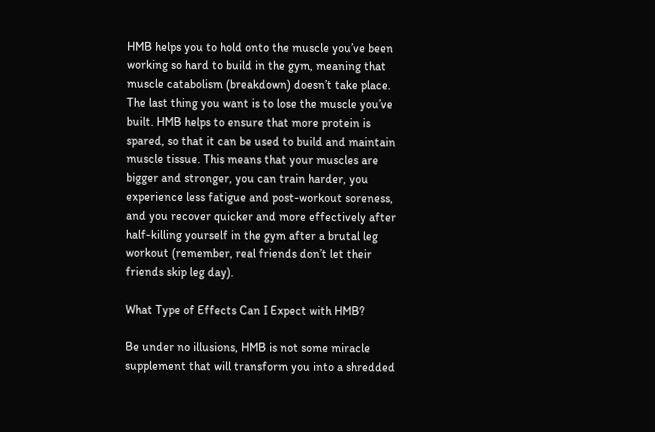HMB helps you to hold onto the muscle you’ve been working so hard to build in the gym, meaning that muscle catabolism (breakdown) doesn’t take place. The last thing you want is to lose the muscle you’ve built. HMB helps to ensure that more protein is spared, so that it can be used to build and maintain muscle tissue. This means that your muscles are bigger and stronger, you can train harder, you experience less fatigue and post-workout soreness, and you recover quicker and more effectively after half-killing yourself in the gym after a brutal leg workout (remember, real friends don’t let their friends skip leg day).

What Type of Effects Can I Expect with HMB?

Be under no illusions, HMB is not some miracle supplement that will transform you into a shredded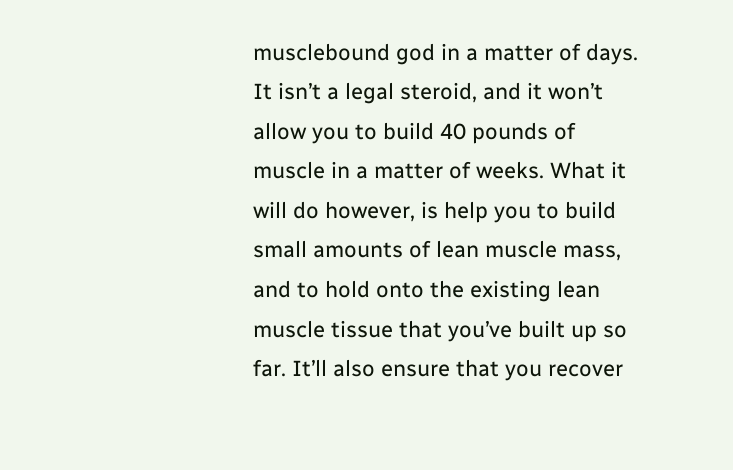musclebound god in a matter of days. It isn’t a legal steroid, and it won’t allow you to build 40 pounds of muscle in a matter of weeks. What it will do however, is help you to build small amounts of lean muscle mass, and to hold onto the existing lean muscle tissue that you’ve built up so far. It’ll also ensure that you recover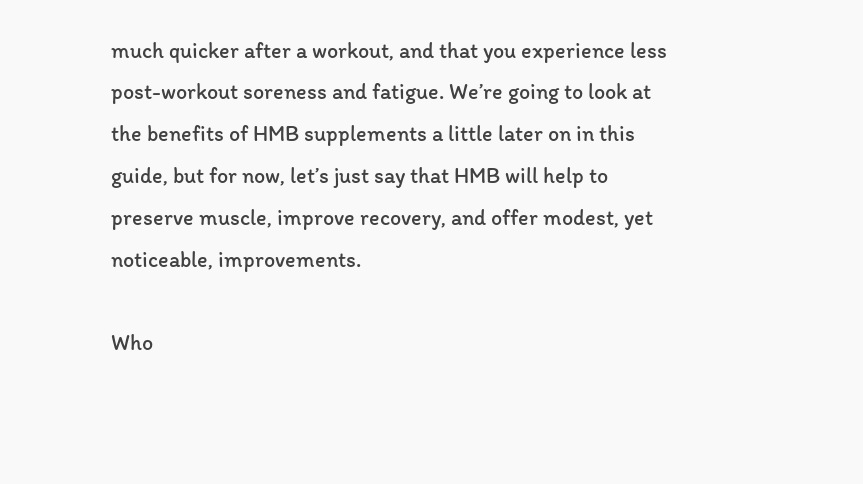much quicker after a workout, and that you experience less post-workout soreness and fatigue. We’re going to look at the benefits of HMB supplements a little later on in this guide, but for now, let’s just say that HMB will help to preserve muscle, improve recovery, and offer modest, yet noticeable, improvements.

Who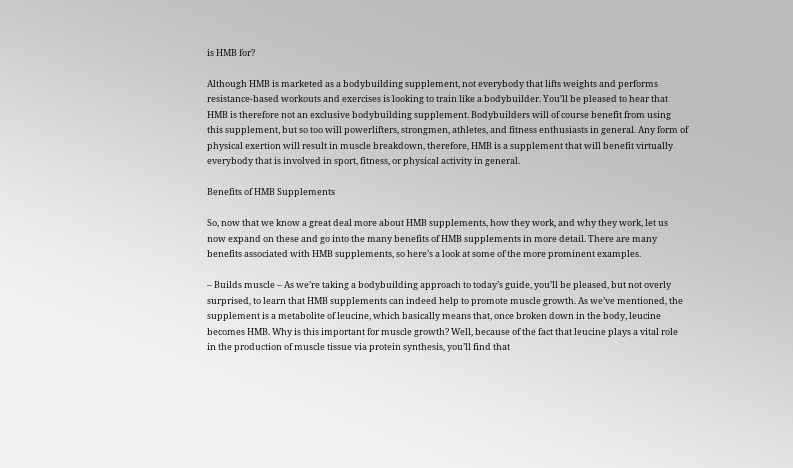is HMB for?

Although HMB is marketed as a bodybuilding supplement, not everybody that lifts weights and performs resistance-based workouts and exercises is looking to train like a bodybuilder. You’ll be pleased to hear that HMB is therefore not an exclusive bodybuilding supplement. Bodybuilders will of course benefit from using this supplement, but so too will powerlifters, strongmen, athletes, and fitness enthusiasts in general. Any form of physical exertion will result in muscle breakdown, therefore, HMB is a supplement that will benefit virtually everybody that is involved in sport, fitness, or physical activity in general.

Benefits of HMB Supplements

So, now that we know a great deal more about HMB supplements, how they work, and why they work, let us now expand on these and go into the many benefits of HMB supplements in more detail. There are many benefits associated with HMB supplements, so here’s a look at some of the more prominent examples.

– Builds muscle – As we’re taking a bodybuilding approach to today’s guide, you’ll be pleased, but not overly surprised, to learn that HMB supplements can indeed help to promote muscle growth. As we’ve mentioned, the supplement is a metabolite of leucine, which basically means that, once broken down in the body, leucine becomes HMB. Why is this important for muscle growth? Well, because of the fact that leucine plays a vital role in the production of muscle tissue via protein synthesis, you’ll find that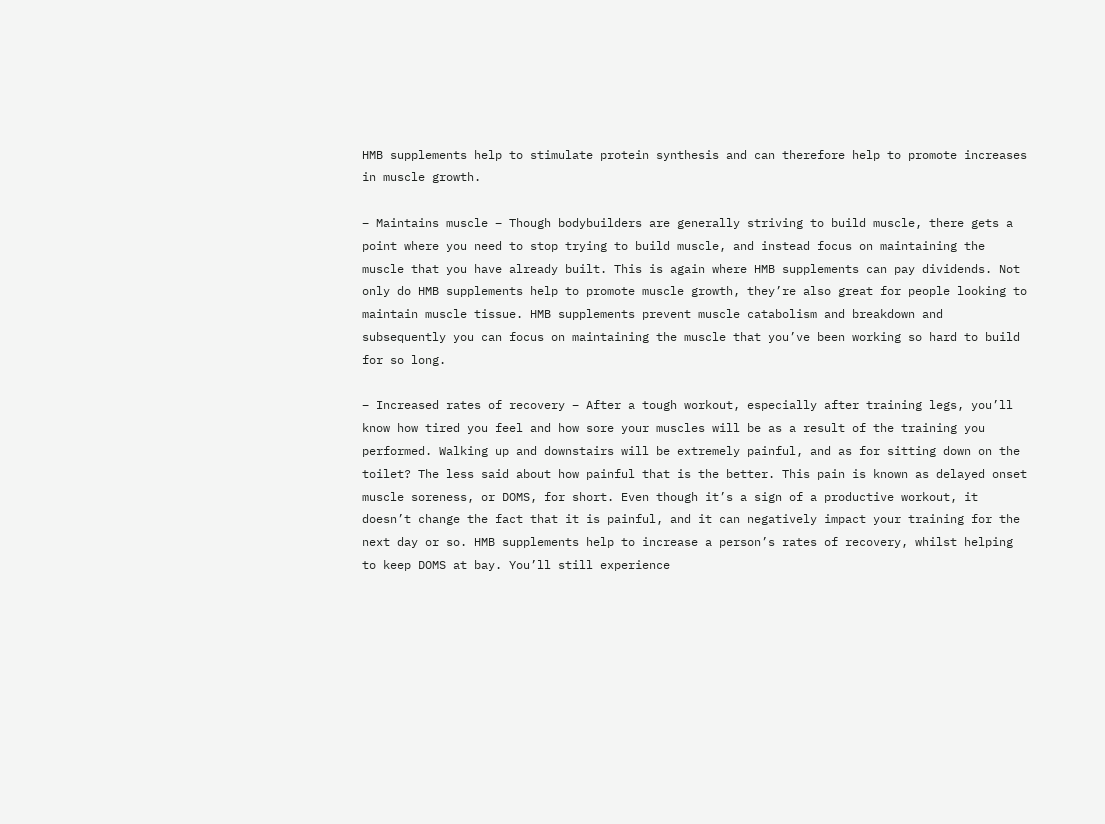HMB supplements help to stimulate protein synthesis and can therefore help to promote increases in muscle growth.

– Maintains muscle – Though bodybuilders are generally striving to build muscle, there gets a point where you need to stop trying to build muscle, and instead focus on maintaining the muscle that you have already built. This is again where HMB supplements can pay dividends. Not only do HMB supplements help to promote muscle growth, they’re also great for people looking to maintain muscle tissue. HMB supplements prevent muscle catabolism and breakdown and subsequently you can focus on maintaining the muscle that you’ve been working so hard to build for so long.

– Increased rates of recovery – After a tough workout, especially after training legs, you’ll know how tired you feel and how sore your muscles will be as a result of the training you performed. Walking up and downstairs will be extremely painful, and as for sitting down on the toilet? The less said about how painful that is the better. This pain is known as delayed onset muscle soreness, or DOMS, for short. Even though it’s a sign of a productive workout, it doesn’t change the fact that it is painful, and it can negatively impact your training for the next day or so. HMB supplements help to increase a person’s rates of recovery, whilst helping to keep DOMS at bay. You’ll still experience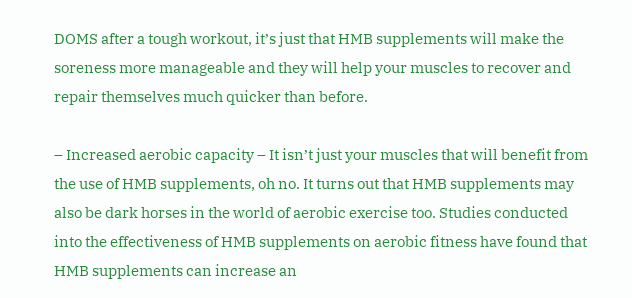DOMS after a tough workout, it’s just that HMB supplements will make the soreness more manageable and they will help your muscles to recover and repair themselves much quicker than before.

– Increased aerobic capacity – It isn’t just your muscles that will benefit from the use of HMB supplements, oh no. It turns out that HMB supplements may also be dark horses in the world of aerobic exercise too. Studies conducted into the effectiveness of HMB supplements on aerobic fitness have found that HMB supplements can increase an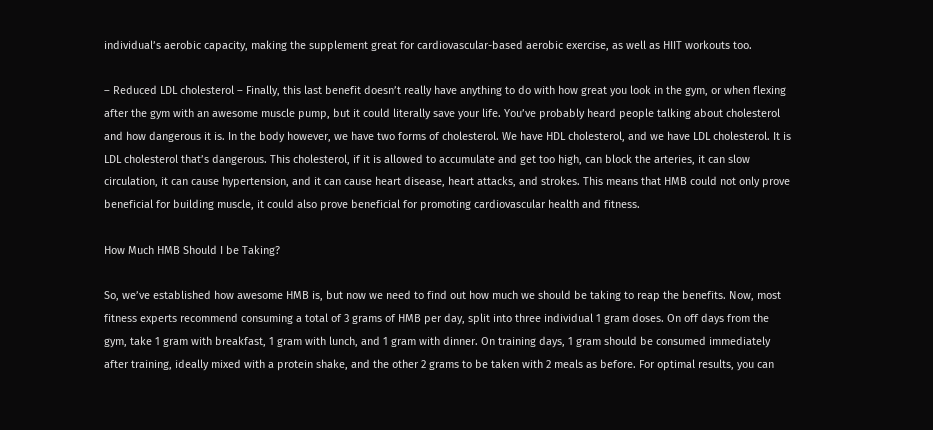individual’s aerobic capacity, making the supplement great for cardiovascular-based aerobic exercise, as well as HIIT workouts too.

– Reduced LDL cholesterol – Finally, this last benefit doesn’t really have anything to do with how great you look in the gym, or when flexing after the gym with an awesome muscle pump, but it could literally save your life. You’ve probably heard people talking about cholesterol and how dangerous it is. In the body however, we have two forms of cholesterol. We have HDL cholesterol, and we have LDL cholesterol. It is LDL cholesterol that’s dangerous. This cholesterol, if it is allowed to accumulate and get too high, can block the arteries, it can slow circulation, it can cause hypertension, and it can cause heart disease, heart attacks, and strokes. This means that HMB could not only prove beneficial for building muscle, it could also prove beneficial for promoting cardiovascular health and fitness.

How Much HMB Should I be Taking?

So, we’ve established how awesome HMB is, but now we need to find out how much we should be taking to reap the benefits. Now, most fitness experts recommend consuming a total of 3 grams of HMB per day, split into three individual 1 gram doses. On off days from the gym, take 1 gram with breakfast, 1 gram with lunch, and 1 gram with dinner. On training days, 1 gram should be consumed immediately after training, ideally mixed with a protein shake, and the other 2 grams to be taken with 2 meals as before. For optimal results, you can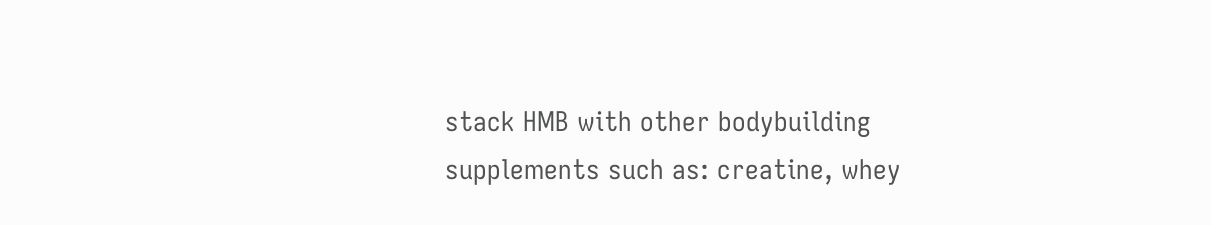stack HMB with other bodybuilding supplements such as: creatine, whey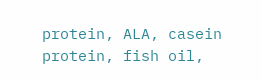protein, ALA, casein protein, fish oil,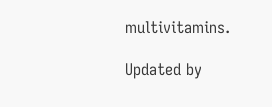multivitamins.

Updated by